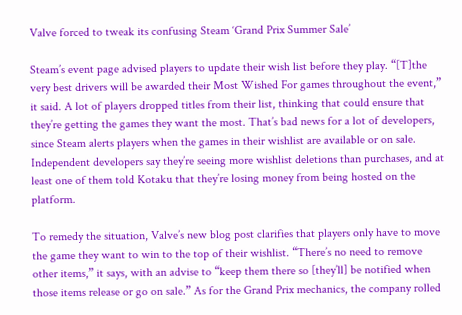Valve forced to tweak its confusing Steam ‘Grand Prix Summer Sale’

Steam’s event page advised players to update their wish list before they play. “[T]the very best drivers will be awarded their Most Wished For games throughout the event,” it said. A lot of players dropped titles from their list, thinking that could ensure that they’re getting the games they want the most. That’s bad news for a lot of developers, since Steam alerts players when the games in their wishlist are available or on sale. Independent developers say they’re seeing more wishlist deletions than purchases, and at least one of them told Kotaku that they’re losing money from being hosted on the platform.

To remedy the situation, Valve’s new blog post clarifies that players only have to move the game they want to win to the top of their wishlist. “There’s no need to remove other items,” it says, with an advise to “keep them there so [they’ll] be notified when those items release or go on sale.” As for the Grand Prix mechanics, the company rolled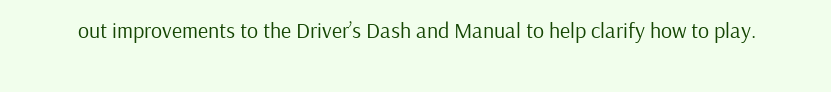out improvements to the Driver’s Dash and Manual to help clarify how to play.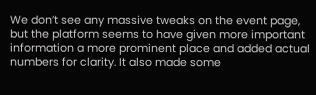We don’t see any massive tweaks on the event page, but the platform seems to have given more important information a more prominent place and added actual numbers for clarity. It also made some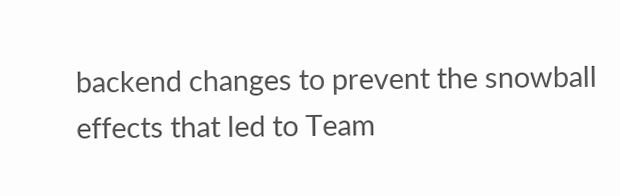backend changes to prevent the snowball effects that led to Team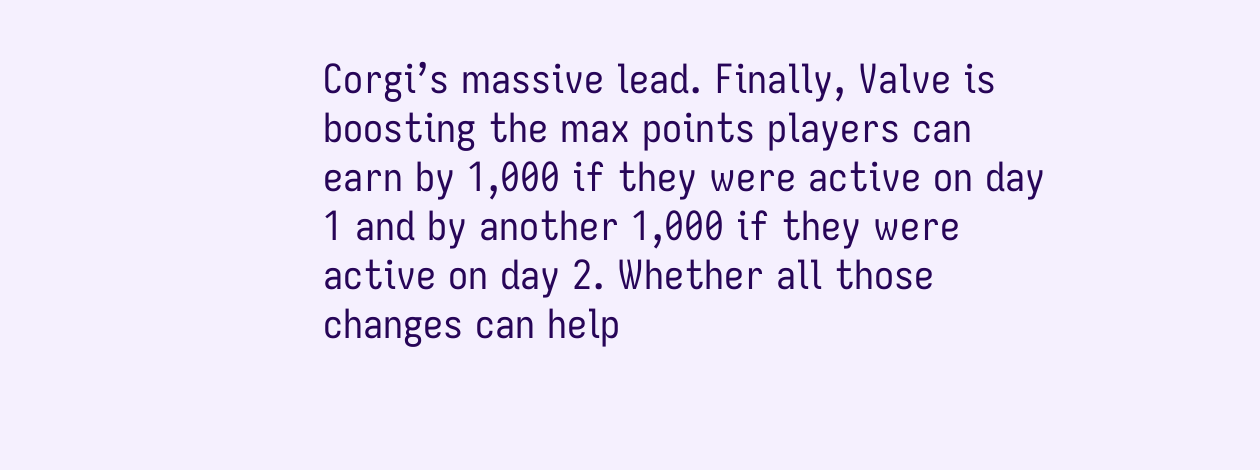Corgi’s massive lead. Finally, Valve is boosting the max points players can earn by 1,000 if they were active on day 1 and by another 1,000 if they were active on day 2. Whether all those changes can help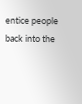entice people back into the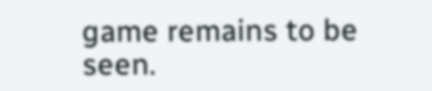game remains to be seen.